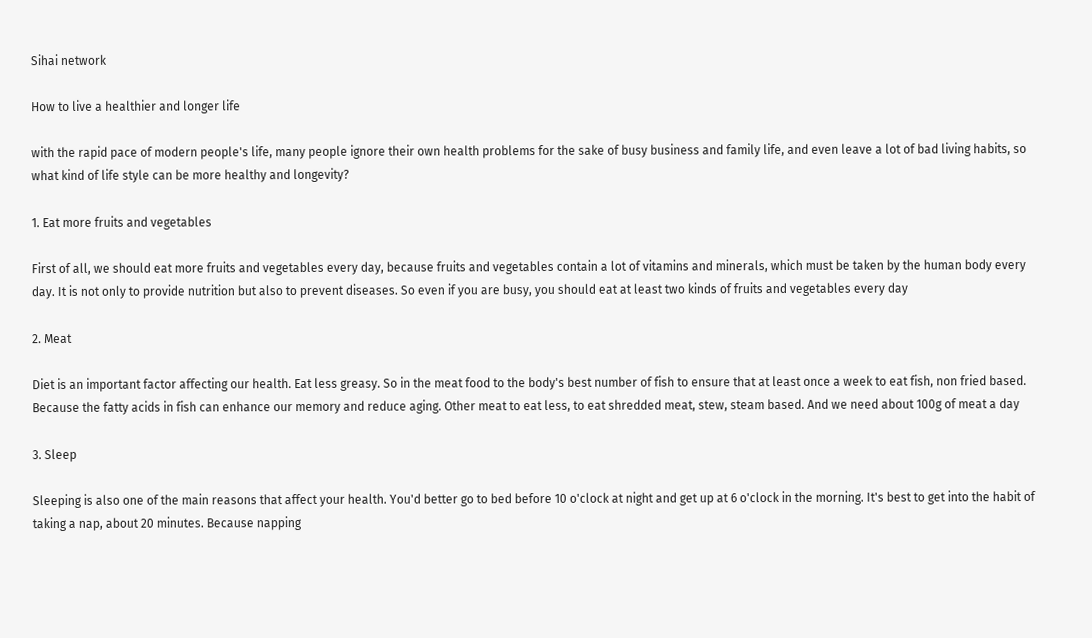Sihai network

How to live a healthier and longer life

with the rapid pace of modern people's life, many people ignore their own health problems for the sake of busy business and family life, and even leave a lot of bad living habits, so what kind of life style can be more healthy and longevity?

1. Eat more fruits and vegetables

First of all, we should eat more fruits and vegetables every day, because fruits and vegetables contain a lot of vitamins and minerals, which must be taken by the human body every day. It is not only to provide nutrition but also to prevent diseases. So even if you are busy, you should eat at least two kinds of fruits and vegetables every day

2. Meat

Diet is an important factor affecting our health. Eat less greasy. So in the meat food to the body's best number of fish to ensure that at least once a week to eat fish, non fried based. Because the fatty acids in fish can enhance our memory and reduce aging. Other meat to eat less, to eat shredded meat, stew, steam based. And we need about 100g of meat a day

3. Sleep

Sleeping is also one of the main reasons that affect your health. You'd better go to bed before 10 o'clock at night and get up at 6 o'clock in the morning. It's best to get into the habit of taking a nap, about 20 minutes. Because napping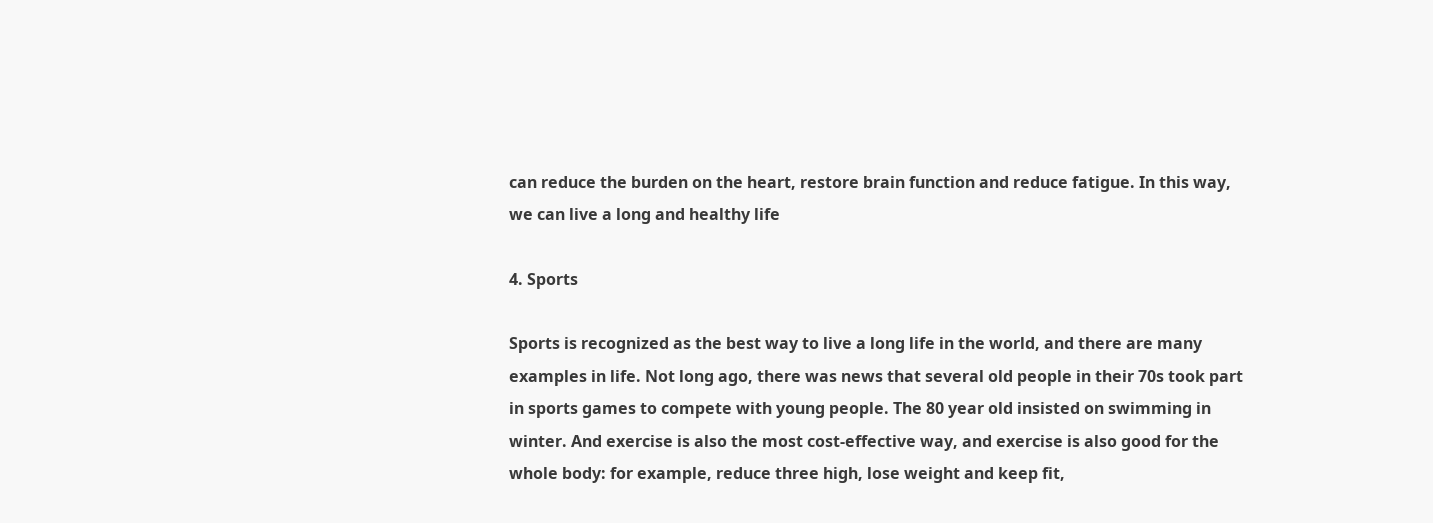can reduce the burden on the heart, restore brain function and reduce fatigue. In this way, we can live a long and healthy life

4. Sports

Sports is recognized as the best way to live a long life in the world, and there are many examples in life. Not long ago, there was news that several old people in their 70s took part in sports games to compete with young people. The 80 year old insisted on swimming in winter. And exercise is also the most cost-effective way, and exercise is also good for the whole body: for example, reduce three high, lose weight and keep fit,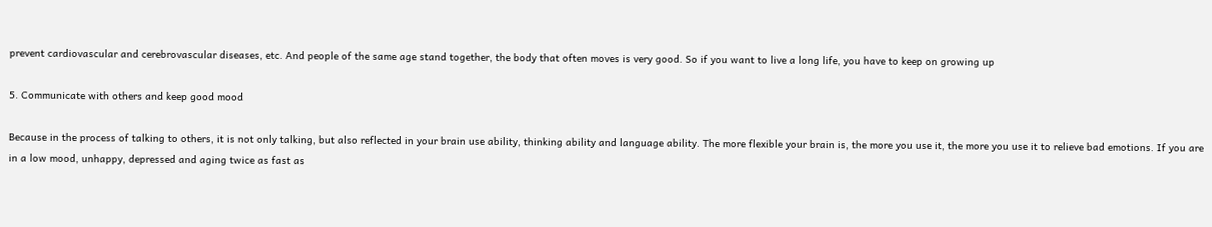prevent cardiovascular and cerebrovascular diseases, etc. And people of the same age stand together, the body that often moves is very good. So if you want to live a long life, you have to keep on growing up

5. Communicate with others and keep good mood

Because in the process of talking to others, it is not only talking, but also reflected in your brain use ability, thinking ability and language ability. The more flexible your brain is, the more you use it, the more you use it to relieve bad emotions. If you are in a low mood, unhappy, depressed and aging twice as fast as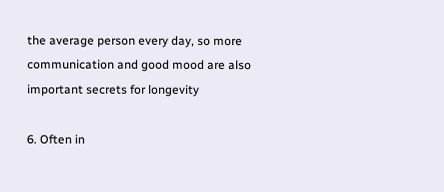the average person every day, so more communication and good mood are also important secrets for longevity

6. Often in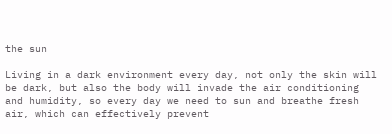the sun

Living in a dark environment every day, not only the skin will be dark, but also the body will invade the air conditioning and humidity, so every day we need to sun and breathe fresh air, which can effectively prevent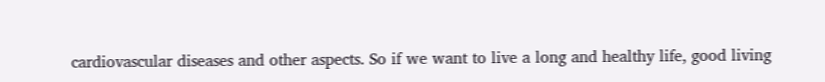cardiovascular diseases and other aspects. So if we want to live a long and healthy life, good living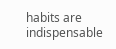habits are indispensable